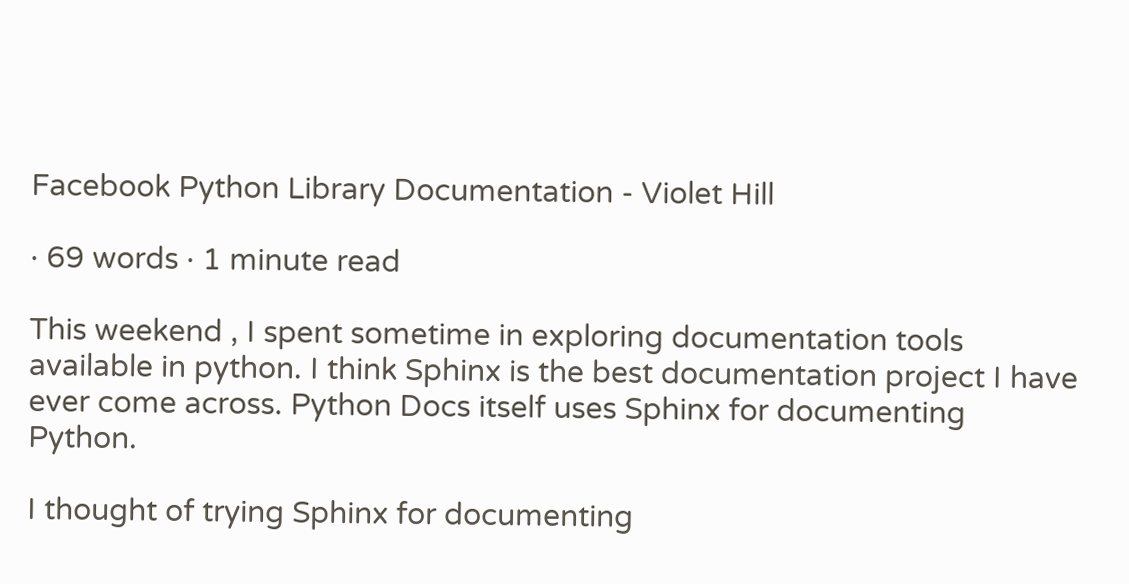Facebook Python Library Documentation - Violet Hill

· 69 words · 1 minute read

This weekend , I spent sometime in exploring documentation tools available in python. I think Sphinx is the best documentation project I have ever come across. Python Docs itself uses Sphinx for documenting Python.

I thought of trying Sphinx for documenting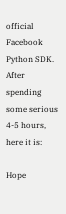official Facebook Python SDK. After spending some serious 4-5 hours, here it is:

Hope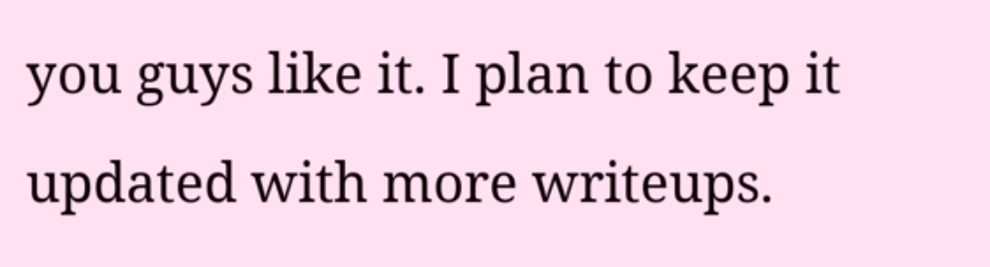you guys like it. I plan to keep it updated with more writeups.